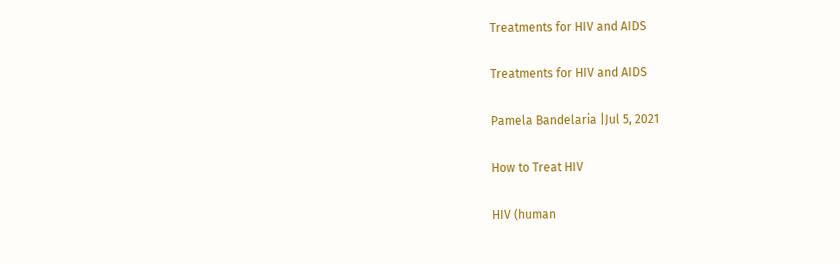Treatments for HIV and AIDS

Treatments for HIV and AIDS

Pamela Bandelaria |Jul 5, 2021

How to Treat HIV

HIV (human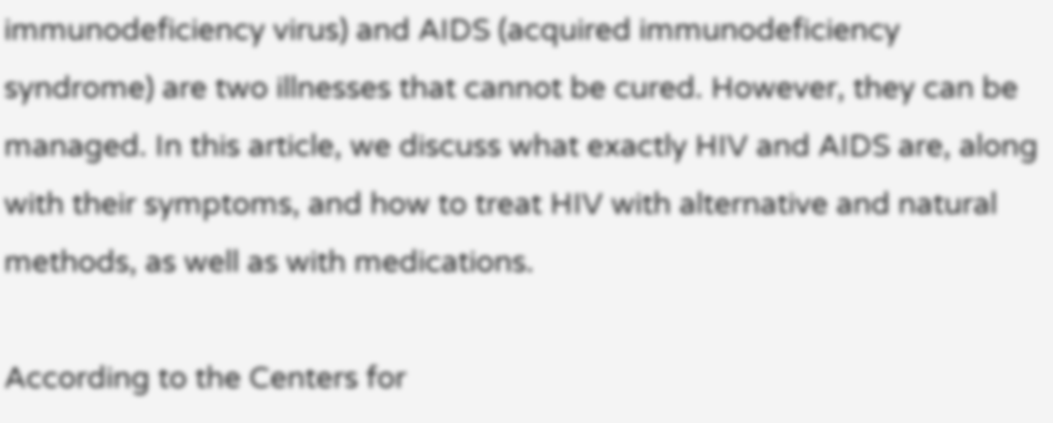immunodeficiency virus) and AIDS (acquired immunodeficiency syndrome) are two illnesses that cannot be cured. However, they can be managed. In this article, we discuss what exactly HIV and AIDS are, along with their symptoms, and how to treat HIV with alternative and natural methods, as well as with medications.

According to the Centers for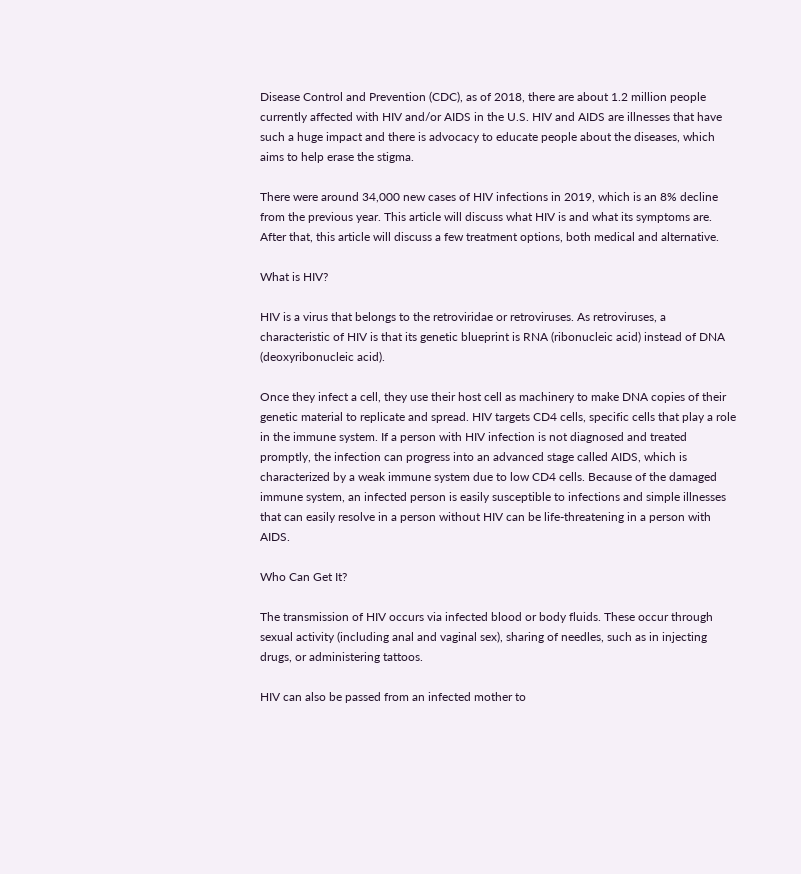Disease Control and Prevention (CDC), as of 2018, there are about 1.2 million people currently affected with HIV and/or AIDS in the U.S. HIV and AIDS are illnesses that have such a huge impact and there is advocacy to educate people about the diseases, which aims to help erase the stigma.

There were around 34,000 new cases of HIV infections in 2019, which is an 8% decline from the previous year. This article will discuss what HIV is and what its symptoms are. After that, this article will discuss a few treatment options, both medical and alternative.

What is HIV?

HIV is a virus that belongs to the retroviridae or retroviruses. As retroviruses, a characteristic of HIV is that its genetic blueprint is RNA (ribonucleic acid) instead of DNA (deoxyribonucleic acid).

Once they infect a cell, they use their host cell as machinery to make DNA copies of their genetic material to replicate and spread. HIV targets CD4 cells, specific cells that play a role in the immune system. If a person with HIV infection is not diagnosed and treated promptly, the infection can progress into an advanced stage called AIDS, which is characterized by a weak immune system due to low CD4 cells. Because of the damaged immune system, an infected person is easily susceptible to infections and simple illnesses that can easily resolve in a person without HIV can be life-threatening in a person with AIDS.

Who Can Get It?

The transmission of HIV occurs via infected blood or body fluids. These occur through sexual activity (including anal and vaginal sex), sharing of needles, such as in injecting drugs, or administering tattoos.

HIV can also be passed from an infected mother to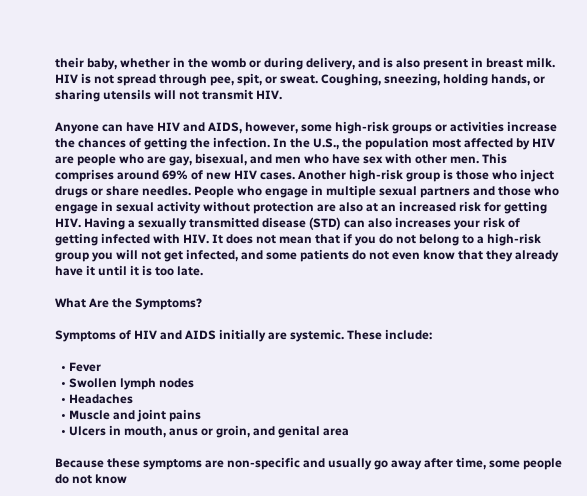their baby, whether in the womb or during delivery, and is also present in breast milk. HIV is not spread through pee, spit, or sweat. Coughing, sneezing, holding hands, or sharing utensils will not transmit HIV.

Anyone can have HIV and AIDS, however, some high-risk groups or activities increase the chances of getting the infection. In the U.S., the population most affected by HIV are people who are gay, bisexual, and men who have sex with other men. This comprises around 69% of new HIV cases. Another high-risk group is those who inject drugs or share needles. People who engage in multiple sexual partners and those who engage in sexual activity without protection are also at an increased risk for getting HIV. Having a sexually transmitted disease (STD) can also increases your risk of getting infected with HIV. It does not mean that if you do not belong to a high-risk group you will not get infected, and some patients do not even know that they already have it until it is too late.

What Are the Symptoms?

Symptoms of HIV and AIDS initially are systemic. These include:

  • Fever
  • Swollen lymph nodes
  • Headaches
  • Muscle and joint pains
  • Ulcers in mouth, anus or groin, and genital area

Because these symptoms are non-specific and usually go away after time, some people do not know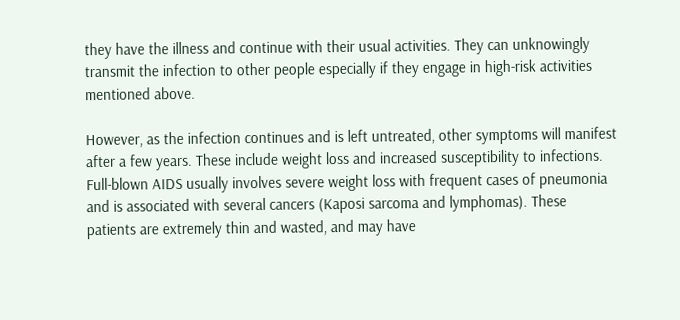they have the illness and continue with their usual activities. They can unknowingly transmit the infection to other people especially if they engage in high-risk activities mentioned above.

However, as the infection continues and is left untreated, other symptoms will manifest after a few years. These include weight loss and increased susceptibility to infections. Full-blown AIDS usually involves severe weight loss with frequent cases of pneumonia and is associated with several cancers (Kaposi sarcoma and lymphomas). These patients are extremely thin and wasted, and may have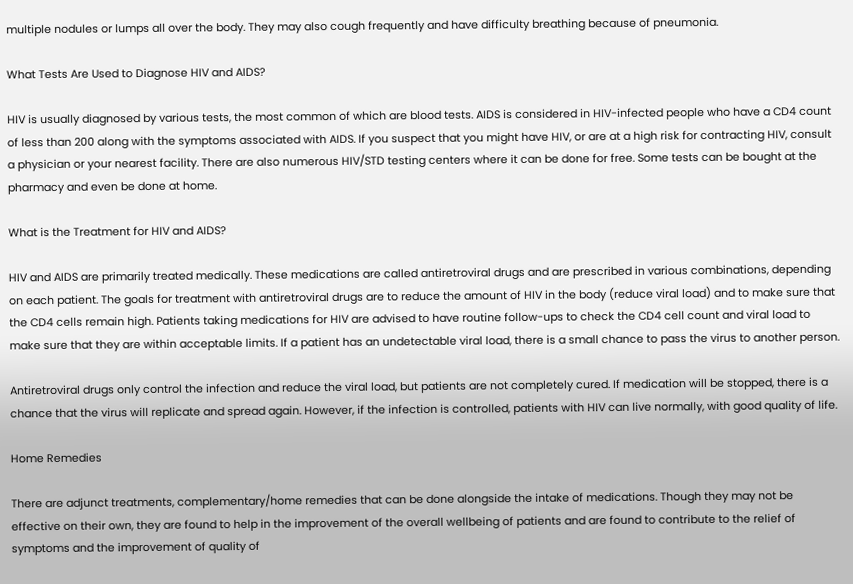multiple nodules or lumps all over the body. They may also cough frequently and have difficulty breathing because of pneumonia.

What Tests Are Used to Diagnose HIV and AIDS?

HIV is usually diagnosed by various tests, the most common of which are blood tests. AIDS is considered in HIV-infected people who have a CD4 count of less than 200 along with the symptoms associated with AIDS. If you suspect that you might have HIV, or are at a high risk for contracting HIV, consult a physician or your nearest facility. There are also numerous HIV/STD testing centers where it can be done for free. Some tests can be bought at the pharmacy and even be done at home.

What is the Treatment for HIV and AIDS?

HIV and AIDS are primarily treated medically. These medications are called antiretroviral drugs and are prescribed in various combinations, depending on each patient. The goals for treatment with antiretroviral drugs are to reduce the amount of HIV in the body (reduce viral load) and to make sure that the CD4 cells remain high. Patients taking medications for HIV are advised to have routine follow-ups to check the CD4 cell count and viral load to make sure that they are within acceptable limits. If a patient has an undetectable viral load, there is a small chance to pass the virus to another person.

Antiretroviral drugs only control the infection and reduce the viral load, but patients are not completely cured. If medication will be stopped, there is a chance that the virus will replicate and spread again. However, if the infection is controlled, patients with HIV can live normally, with good quality of life.

Home Remedies

There are adjunct treatments, complementary/home remedies that can be done alongside the intake of medications. Though they may not be effective on their own, they are found to help in the improvement of the overall wellbeing of patients and are found to contribute to the relief of symptoms and the improvement of quality of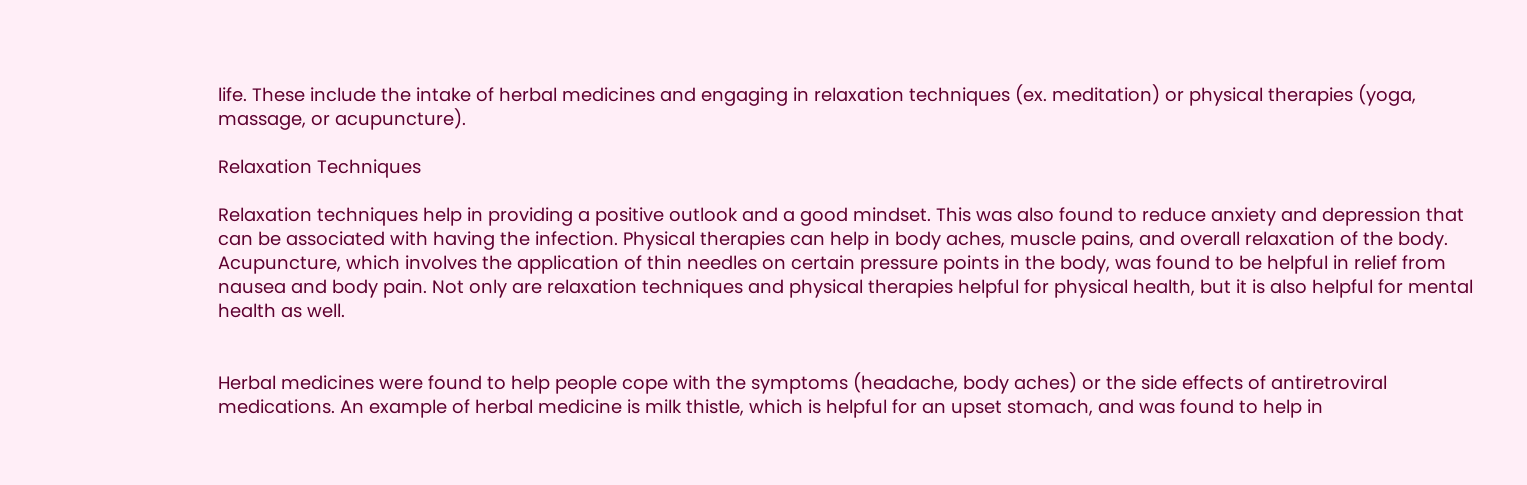life. These include the intake of herbal medicines and engaging in relaxation techniques (ex. meditation) or physical therapies (yoga, massage, or acupuncture).

Relaxation Techniques

Relaxation techniques help in providing a positive outlook and a good mindset. This was also found to reduce anxiety and depression that can be associated with having the infection. Physical therapies can help in body aches, muscle pains, and overall relaxation of the body. Acupuncture, which involves the application of thin needles on certain pressure points in the body, was found to be helpful in relief from nausea and body pain. Not only are relaxation techniques and physical therapies helpful for physical health, but it is also helpful for mental health as well.


Herbal medicines were found to help people cope with the symptoms (headache, body aches) or the side effects of antiretroviral medications. An example of herbal medicine is milk thistle, which is helpful for an upset stomach, and was found to help in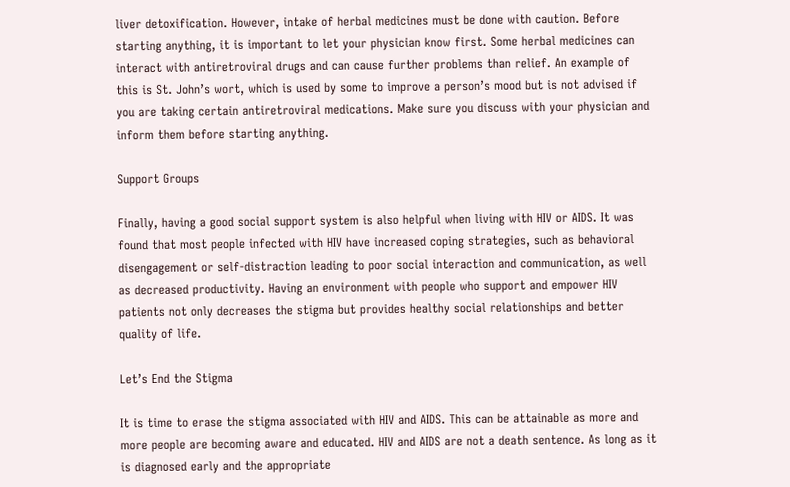liver detoxification. However, intake of herbal medicines must be done with caution. Before starting anything, it is important to let your physician know first. Some herbal medicines can interact with antiretroviral drugs and can cause further problems than relief. An example of this is St. John’s wort, which is used by some to improve a person’s mood but is not advised if you are taking certain antiretroviral medications. Make sure you discuss with your physician and inform them before starting anything.

Support Groups

Finally, having a good social support system is also helpful when living with HIV or AIDS. It was found that most people infected with HIV have increased coping strategies, such as behavioral disengagement or self-distraction leading to poor social interaction and communication, as well as decreased productivity. Having an environment with people who support and empower HIV patients not only decreases the stigma but provides healthy social relationships and better quality of life.

Let’s End the Stigma

It is time to erase the stigma associated with HIV and AIDS. This can be attainable as more and more people are becoming aware and educated. HIV and AIDS are not a death sentence. As long as it is diagnosed early and the appropriate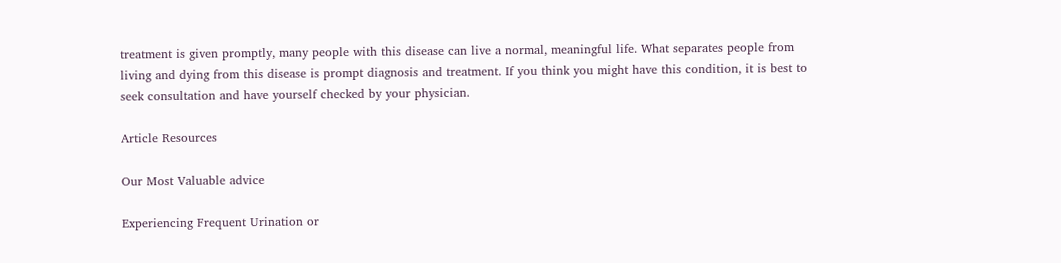treatment is given promptly, many people with this disease can live a normal, meaningful life. What separates people from living and dying from this disease is prompt diagnosis and treatment. If you think you might have this condition, it is best to seek consultation and have yourself checked by your physician.

Article Resources

Our Most Valuable advice

Experiencing Frequent Urination or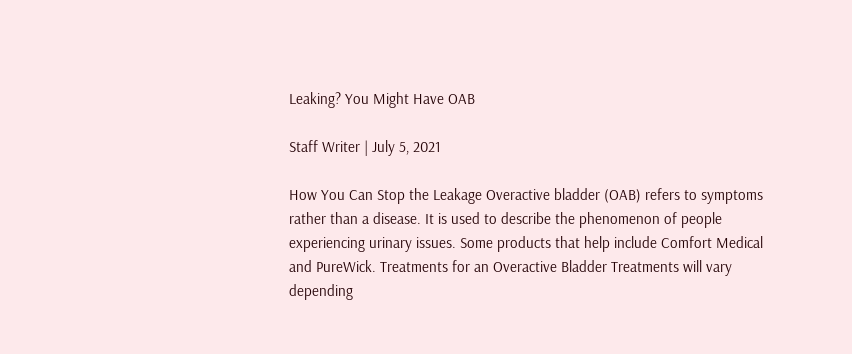Leaking? You Might Have OAB

Staff Writer | July 5, 2021

How You Can Stop the Leakage Overactive bladder (OAB) refers to symptoms rather than a disease. It is used to describe the phenomenon of people experiencing urinary issues. Some products that help include Comfort Medical and PureWick. Treatments for an Overactive Bladder Treatments will vary depending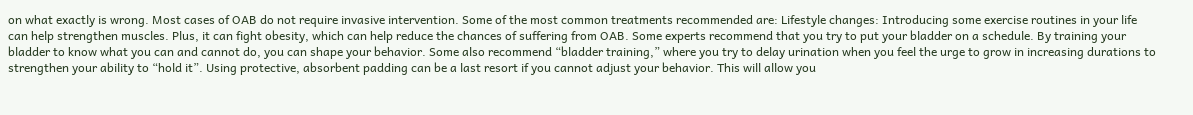on what exactly is wrong. Most cases of OAB do not require invasive intervention. Some of the most common treatments recommended are: Lifestyle changes: Introducing some exercise routines in your life can help strengthen muscles. Plus, it can fight obesity, which can help reduce the chances of suffering from OAB. Some experts recommend that you try to put your bladder on a schedule. By training your bladder to know what you can and cannot do, you can shape your behavior. Some also recommend “bladder training,” where you try to delay urination when you feel the urge to grow in increasing durations to strengthen your ability to “hold it”. Using protective, absorbent padding can be a last resort if you cannot adjust your behavior. This will allow you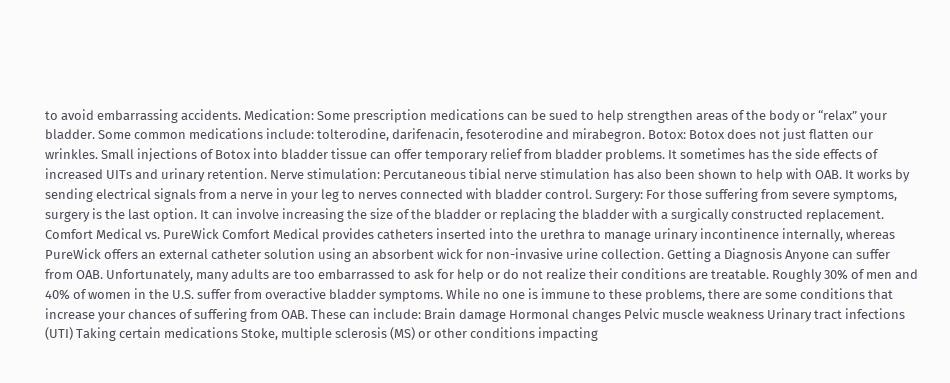to avoid embarrassing accidents. Medication: Some prescription medications can be sued to help strengthen areas of the body or “relax” your bladder. Some common medications include: tolterodine, darifenacin, fesoterodine and mirabegron. Botox: Botox does not just flatten our wrinkles. Small injections of Botox into bladder tissue can offer temporary relief from bladder problems. It sometimes has the side effects of increased UITs and urinary retention. Nerve stimulation: Percutaneous tibial nerve stimulation has also been shown to help with OAB. It works by sending electrical signals from a nerve in your leg to nerves connected with bladder control. Surgery: For those suffering from severe symptoms, surgery is the last option. It can involve increasing the size of the bladder or replacing the bladder with a surgically constructed replacement. Comfort Medical vs. PureWick Comfort Medical provides catheters inserted into the urethra to manage urinary incontinence internally, whereas PureWick offers an external catheter solution using an absorbent wick for non-invasive urine collection. Getting a Diagnosis Anyone can suffer from OAB. Unfortunately, many adults are too embarrassed to ask for help or do not realize their conditions are treatable. Roughly 30% of men and 40% of women in the U.S. suffer from overactive bladder symptoms. While no one is immune to these problems, there are some conditions that increase your chances of suffering from OAB. These can include: Brain damage Hormonal changes Pelvic muscle weakness Urinary tract infections (UTI) Taking certain medications Stoke, multiple sclerosis (MS) or other conditions impacting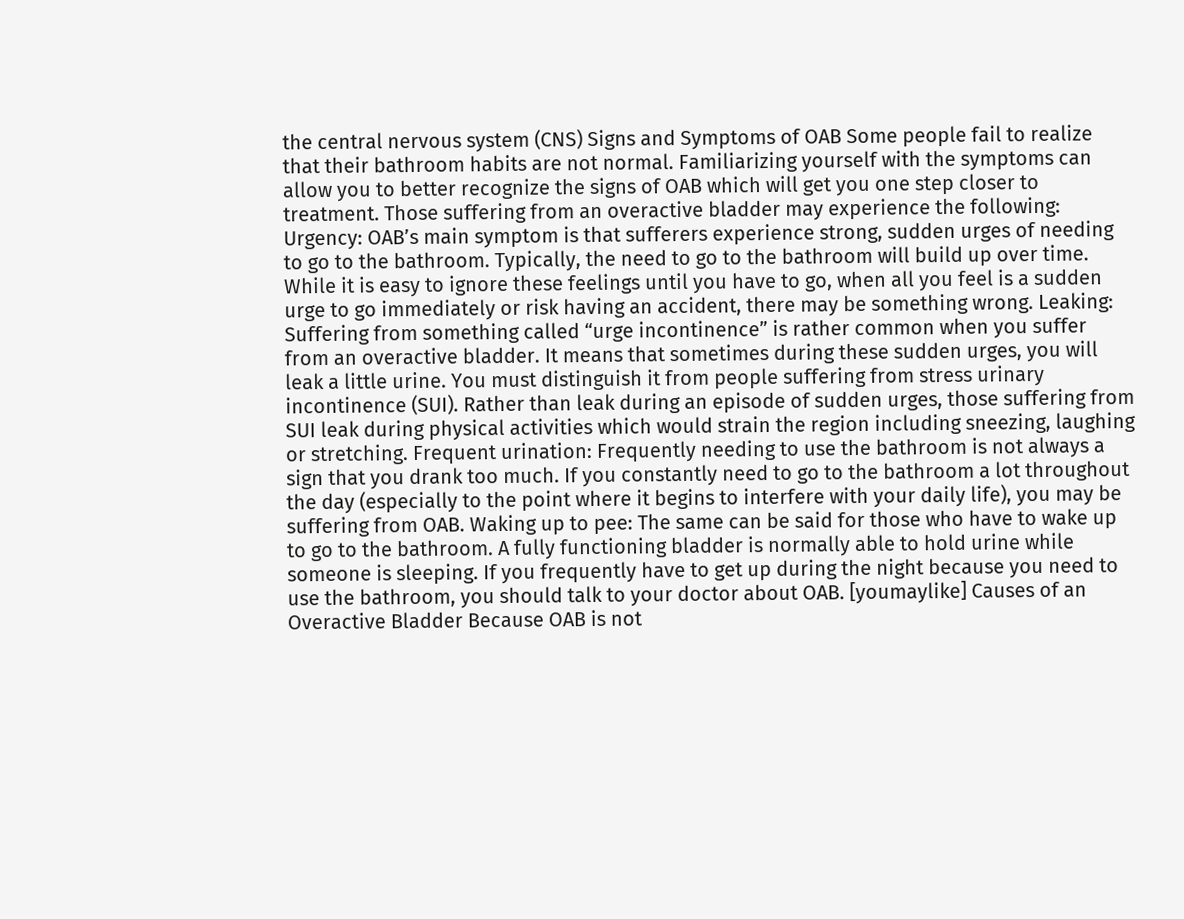the central nervous system (CNS) Signs and Symptoms of OAB Some people fail to realize that their bathroom habits are not normal. Familiarizing yourself with the symptoms can allow you to better recognize the signs of OAB which will get you one step closer to treatment. Those suffering from an overactive bladder may experience the following: Urgency: OAB’s main symptom is that sufferers experience strong, sudden urges of needing to go to the bathroom. Typically, the need to go to the bathroom will build up over time. While it is easy to ignore these feelings until you have to go, when all you feel is a sudden urge to go immediately or risk having an accident, there may be something wrong. Leaking: Suffering from something called “urge incontinence” is rather common when you suffer from an overactive bladder. It means that sometimes during these sudden urges, you will leak a little urine. You must distinguish it from people suffering from stress urinary incontinence (SUI). Rather than leak during an episode of sudden urges, those suffering from SUI leak during physical activities which would strain the region including sneezing, laughing or stretching. Frequent urination: Frequently needing to use the bathroom is not always a sign that you drank too much. If you constantly need to go to the bathroom a lot throughout the day (especially to the point where it begins to interfere with your daily life), you may be suffering from OAB. Waking up to pee: The same can be said for those who have to wake up to go to the bathroom. A fully functioning bladder is normally able to hold urine while someone is sleeping. If you frequently have to get up during the night because you need to use the bathroom, you should talk to your doctor about OAB. [youmaylike] Causes of an Overactive Bladder Because OAB is not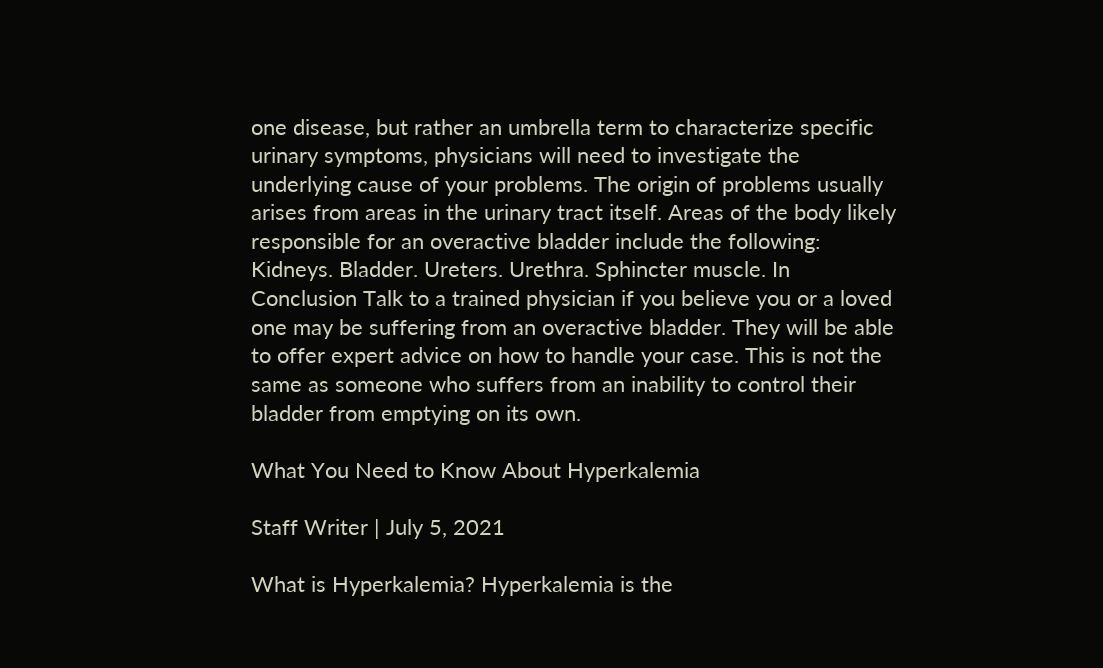one disease, but rather an umbrella term to characterize specific urinary symptoms, physicians will need to investigate the underlying cause of your problems. The origin of problems usually arises from areas in the urinary tract itself. Areas of the body likely responsible for an overactive bladder include the following: Kidneys. Bladder. Ureters. Urethra. Sphincter muscle. In Conclusion Talk to a trained physician if you believe you or a loved one may be suffering from an overactive bladder. They will be able to offer expert advice on how to handle your case. This is not the same as someone who suffers from an inability to control their bladder from emptying on its own.

What You Need to Know About Hyperkalemia

Staff Writer | July 5, 2021

What is Hyperkalemia? Hyperkalemia is the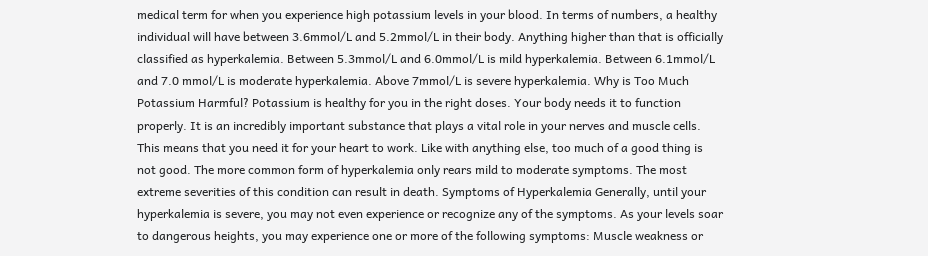medical term for when you experience high potassium levels in your blood. In terms of numbers, a healthy individual will have between 3.6mmol/L and 5.2mmol/L in their body. Anything higher than that is officially classified as hyperkalemia. Between 5.3mmol/L and 6.0mmol/L is mild hyperkalemia. Between 6.1mmol/L and 7.0 mmol/L is moderate hyperkalemia. Above 7mmol/L is severe hyperkalemia. Why is Too Much Potassium Harmful? Potassium is healthy for you in the right doses. Your body needs it to function properly. It is an incredibly important substance that plays a vital role in your nerves and muscle cells. This means that you need it for your heart to work. Like with anything else, too much of a good thing is not good. The more common form of hyperkalemia only rears mild to moderate symptoms. The most extreme severities of this condition can result in death. Symptoms of Hyperkalemia Generally, until your hyperkalemia is severe, you may not even experience or recognize any of the symptoms. As your levels soar to dangerous heights, you may experience one or more of the following symptoms: Muscle weakness or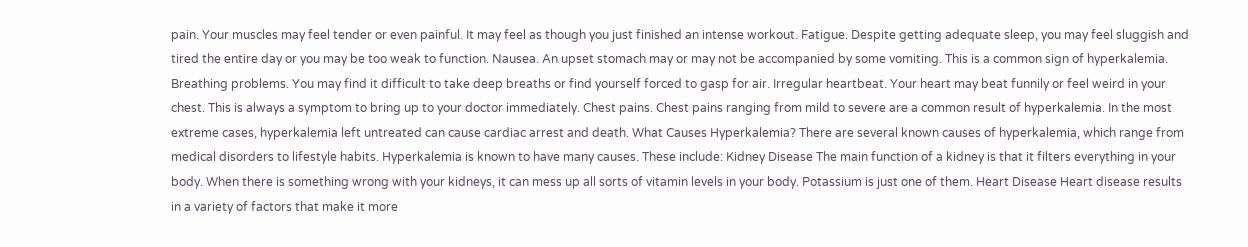pain. Your muscles may feel tender or even painful. It may feel as though you just finished an intense workout. Fatigue. Despite getting adequate sleep, you may feel sluggish and tired the entire day or you may be too weak to function. Nausea. An upset stomach may or may not be accompanied by some vomiting. This is a common sign of hyperkalemia. Breathing problems. You may find it difficult to take deep breaths or find yourself forced to gasp for air. Irregular heartbeat. Your heart may beat funnily or feel weird in your chest. This is always a symptom to bring up to your doctor immediately. Chest pains. Chest pains ranging from mild to severe are a common result of hyperkalemia. In the most extreme cases, hyperkalemia left untreated can cause cardiac arrest and death. What Causes Hyperkalemia? There are several known causes of hyperkalemia, which range from medical disorders to lifestyle habits. Hyperkalemia is known to have many causes. These include: Kidney Disease The main function of a kidney is that it filters everything in your body. When there is something wrong with your kidneys, it can mess up all sorts of vitamin levels in your body. Potassium is just one of them. Heart Disease Heart disease results in a variety of factors that make it more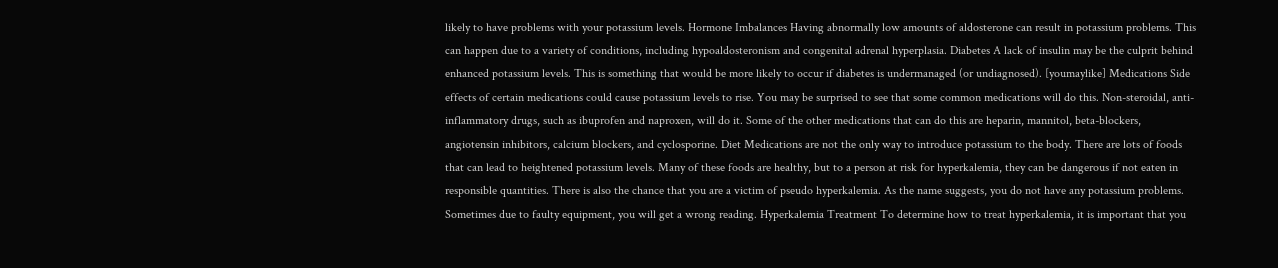likely to have problems with your potassium levels. Hormone Imbalances Having abnormally low amounts of aldosterone can result in potassium problems. This can happen due to a variety of conditions, including hypoaldosteronism and congenital adrenal hyperplasia. Diabetes A lack of insulin may be the culprit behind enhanced potassium levels. This is something that would be more likely to occur if diabetes is undermanaged (or undiagnosed). [youmaylike] Medications Side effects of certain medications could cause potassium levels to rise. You may be surprised to see that some common medications will do this. Non-steroidal, anti-inflammatory drugs, such as ibuprofen and naproxen, will do it. Some of the other medications that can do this are heparin, mannitol, beta-blockers, angiotensin inhibitors, calcium blockers, and cyclosporine. Diet Medications are not the only way to introduce potassium to the body. There are lots of foods that can lead to heightened potassium levels. Many of these foods are healthy, but to a person at risk for hyperkalemia, they can be dangerous if not eaten in responsible quantities. There is also the chance that you are a victim of pseudo hyperkalemia. As the name suggests, you do not have any potassium problems. Sometimes due to faulty equipment, you will get a wrong reading. Hyperkalemia Treatment To determine how to treat hyperkalemia, it is important that you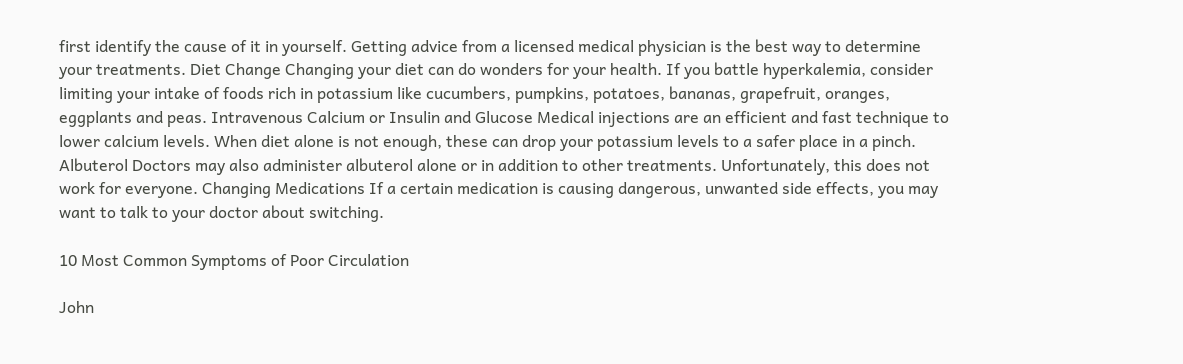first identify the cause of it in yourself. Getting advice from a licensed medical physician is the best way to determine your treatments. Diet Change Changing your diet can do wonders for your health. If you battle hyperkalemia, consider limiting your intake of foods rich in potassium like cucumbers, pumpkins, potatoes, bananas, grapefruit, oranges, eggplants and peas. Intravenous Calcium or Insulin and Glucose Medical injections are an efficient and fast technique to lower calcium levels. When diet alone is not enough, these can drop your potassium levels to a safer place in a pinch. Albuterol Doctors may also administer albuterol alone or in addition to other treatments. Unfortunately, this does not work for everyone. Changing Medications If a certain medication is causing dangerous, unwanted side effects, you may want to talk to your doctor about switching.

10 Most Common Symptoms of Poor Circulation

John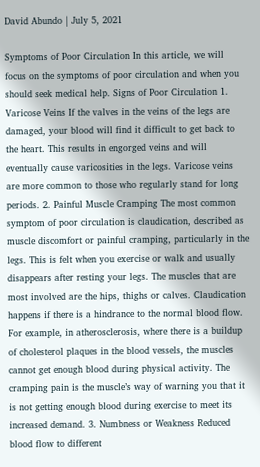David Abundo | July 5, 2021

Symptoms of Poor Circulation In this article, we will focus on the symptoms of poor circulation and when you should seek medical help. Signs of Poor Circulation 1. Varicose Veins If the valves in the veins of the legs are damaged, your blood will find it difficult to get back to the heart. This results in engorged veins and will eventually cause varicosities in the legs. Varicose veins are more common to those who regularly stand for long periods. 2. Painful Muscle Cramping The most common symptom of poor circulation is claudication, described as muscle discomfort or painful cramping, particularly in the legs. This is felt when you exercise or walk and usually disappears after resting your legs. The muscles that are most involved are the hips, thighs or calves. Claudication happens if there is a hindrance to the normal blood flow. For example, in atherosclerosis, where there is a buildup of cholesterol plaques in the blood vessels, the muscles cannot get enough blood during physical activity. The cramping pain is the muscle’s way of warning you that it is not getting enough blood during exercise to meet its increased demand. 3. Numbness or Weakness Reduced blood flow to different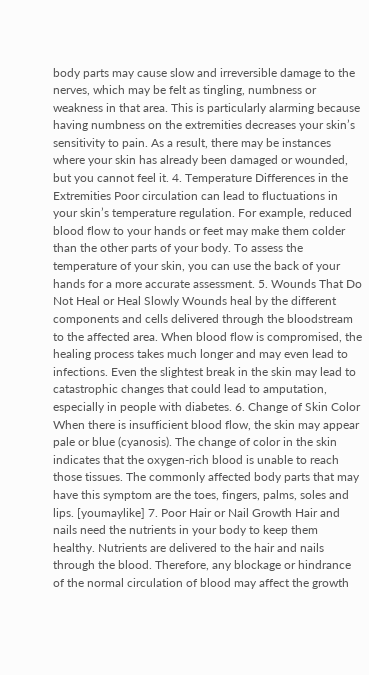body parts may cause slow and irreversible damage to the nerves, which may be felt as tingling, numbness or weakness in that area. This is particularly alarming because having numbness on the extremities decreases your skin’s sensitivity to pain. As a result, there may be instances where your skin has already been damaged or wounded, but you cannot feel it. 4. Temperature Differences in the Extremities Poor circulation can lead to fluctuations in your skin’s temperature regulation. For example, reduced blood flow to your hands or feet may make them colder than the other parts of your body. To assess the temperature of your skin, you can use the back of your hands for a more accurate assessment. 5. Wounds That Do Not Heal or Heal Slowly Wounds heal by the different components and cells delivered through the bloodstream to the affected area. When blood flow is compromised, the healing process takes much longer and may even lead to infections. Even the slightest break in the skin may lead to catastrophic changes that could lead to amputation, especially in people with diabetes. 6. Change of Skin Color When there is insufficient blood flow, the skin may appear pale or blue (cyanosis). The change of color in the skin indicates that the oxygen-rich blood is unable to reach those tissues. The commonly affected body parts that may have this symptom are the toes, fingers, palms, soles and lips. [youmaylike] 7. Poor Hair or Nail Growth Hair and nails need the nutrients in your body to keep them healthy. Nutrients are delivered to the hair and nails through the blood. Therefore, any blockage or hindrance of the normal circulation of blood may affect the growth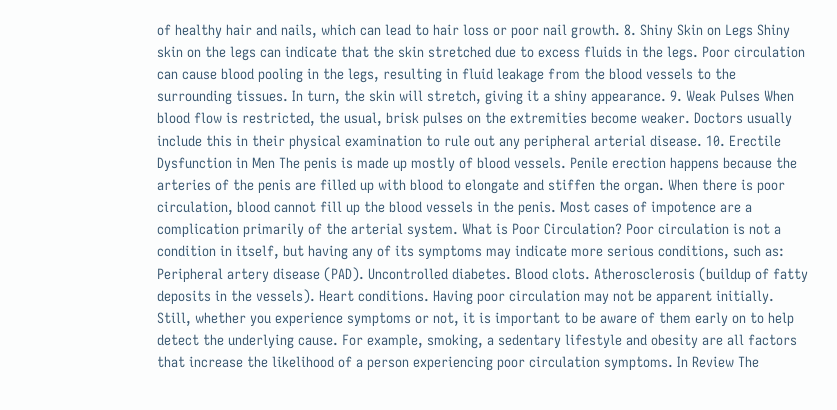of healthy hair and nails, which can lead to hair loss or poor nail growth. 8. Shiny Skin on Legs Shiny skin on the legs can indicate that the skin stretched due to excess fluids in the legs. Poor circulation can cause blood pooling in the legs, resulting in fluid leakage from the blood vessels to the surrounding tissues. In turn, the skin will stretch, giving it a shiny appearance. 9. Weak Pulses When blood flow is restricted, the usual, brisk pulses on the extremities become weaker. Doctors usually include this in their physical examination to rule out any peripheral arterial disease. 10. Erectile Dysfunction in Men The penis is made up mostly of blood vessels. Penile erection happens because the arteries of the penis are filled up with blood to elongate and stiffen the organ. When there is poor circulation, blood cannot fill up the blood vessels in the penis. Most cases of impotence are a complication primarily of the arterial system. What is Poor Circulation? Poor circulation is not a condition in itself, but having any of its symptoms may indicate more serious conditions, such as: Peripheral artery disease (PAD). Uncontrolled diabetes. Blood clots. Atherosclerosis (buildup of fatty deposits in the vessels). Heart conditions. Having poor circulation may not be apparent initially. Still, whether you experience symptoms or not, it is important to be aware of them early on to help detect the underlying cause. For example, smoking, a sedentary lifestyle and obesity are all factors that increase the likelihood of a person experiencing poor circulation symptoms. In Review The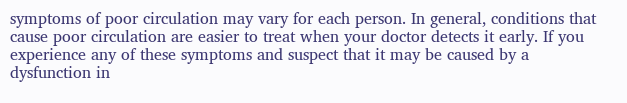symptoms of poor circulation may vary for each person. In general, conditions that cause poor circulation are easier to treat when your doctor detects it early. If you experience any of these symptoms and suspect that it may be caused by a dysfunction in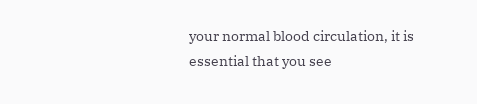your normal blood circulation, it is essential that you see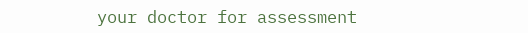your doctor for assessment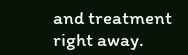and treatment right away.